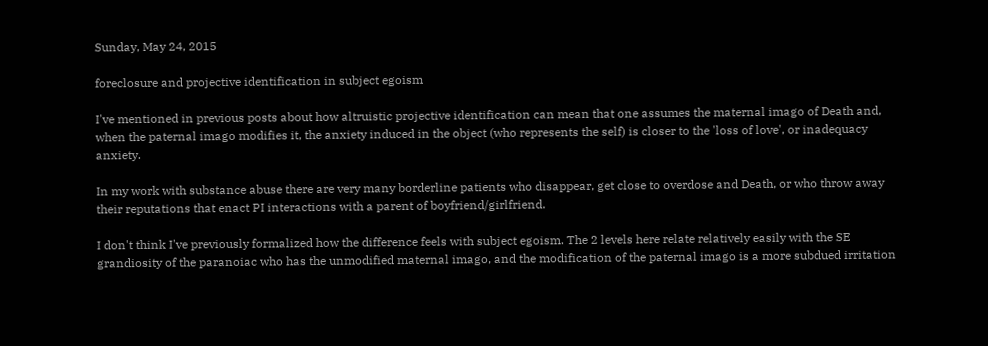Sunday, May 24, 2015

foreclosure and projective identification in subject egoism

I've mentioned in previous posts about how altruistic projective identification can mean that one assumes the maternal imago of Death and, when the paternal imago modifies it, the anxiety induced in the object (who represents the self) is closer to the 'loss of love', or inadequacy anxiety.

In my work with substance abuse there are very many borderline patients who disappear, get close to overdose and Death, or who throw away their reputations that enact PI interactions with a parent of boyfriend/girlfriend.

I don't think I've previously formalized how the difference feels with subject egoism. The 2 levels here relate relatively easily with the SE grandiosity of the paranoiac who has the unmodified maternal imago, and the modification of the paternal imago is a more subdued irritation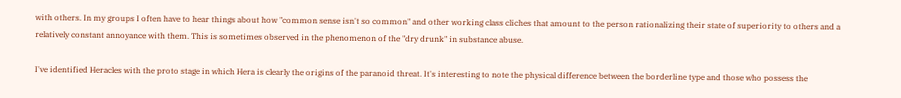with others. In my groups I often have to hear things about how "common sense isn't so common" and other working class cliches that amount to the person rationalizing their state of superiority to others and a relatively constant annoyance with them. This is sometimes observed in the phenomenon of the "dry drunk" in substance abuse.

I've identified Heracles with the proto stage in which Hera is clearly the origins of the paranoid threat. It's interesting to note the physical difference between the borderline type and those who possess the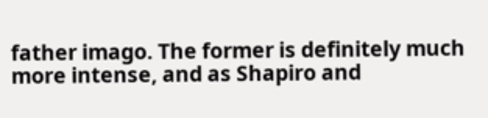father imago. The former is definitely much more intense, and as Shapiro and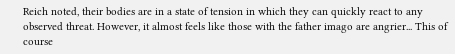Reich noted, their bodies are in a state of tension in which they can quickly react to any observed threat. However, it almost feels like those with the father imago are angrier... This of course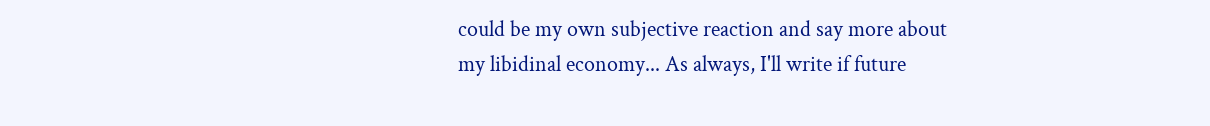could be my own subjective reaction and say more about my libidinal economy... As always, I'll write if future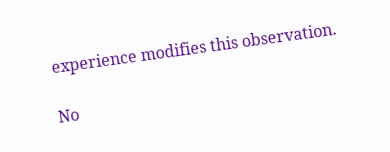experience modifies this observation.

No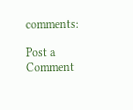comments:

Post a Comment